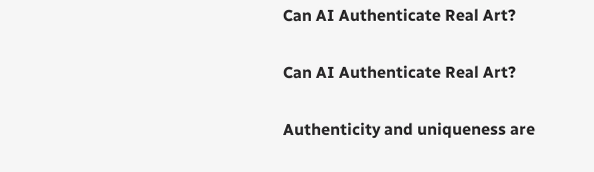Can AI Authenticate Real Art?

Can AI Authenticate Real Art?

Authenticity and uniqueness are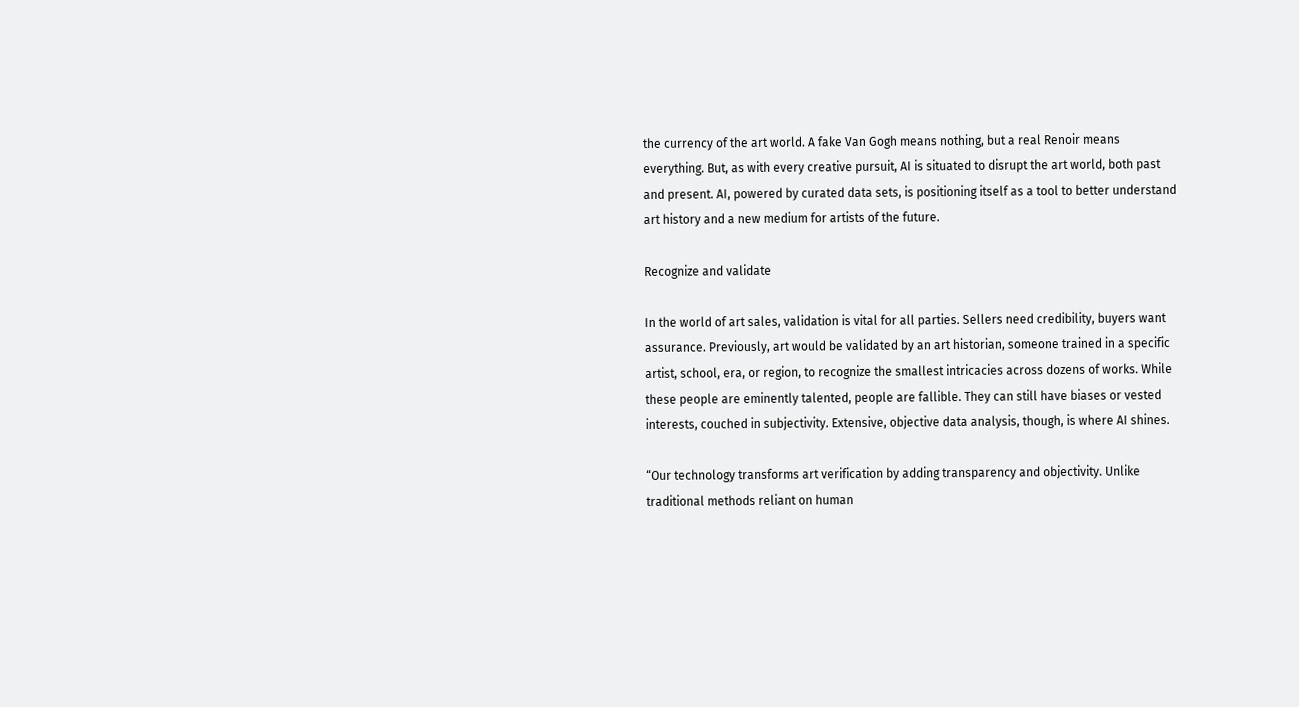the currency of the art world. A fake Van Gogh means nothing, but a real Renoir means everything. But, as with every creative pursuit, AI is situated to disrupt the art world, both past and present. AI, powered by curated data sets, is positioning itself as a tool to better understand art history and a new medium for artists of the future.

Recognize and validate

In the world of art sales, validation is vital for all parties. Sellers need credibility, buyers want assurance. Previously, art would be validated by an art historian, someone trained in a specific artist, school, era, or region, to recognize the smallest intricacies across dozens of works. While these people are eminently talented, people are fallible. They can still have biases or vested interests, couched in subjectivity. Extensive, objective data analysis, though, is where AI shines.

“Our technology transforms art verification by adding transparency and objectivity. Unlike traditional methods reliant on human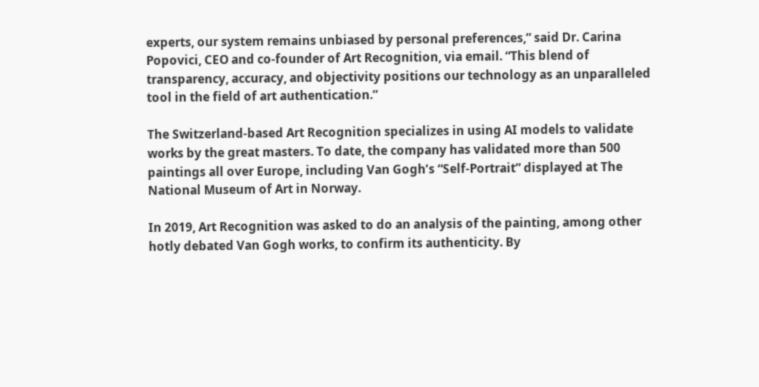experts, our system remains unbiased by personal preferences,” said Dr. Carina Popovici, CEO and co-founder of Art Recognition, via email. “This blend of transparency, accuracy, and objectivity positions our technology as an unparalleled tool in the field of art authentication.”

The Switzerland-based Art Recognition specializes in using AI models to validate works by the great masters. To date, the company has validated more than 500 paintings all over Europe, including Van Gogh’s “Self-Portrait” displayed at The National Museum of Art in Norway.

In 2019, Art Recognition was asked to do an analysis of the painting, among other hotly debated Van Gogh works, to confirm its authenticity. By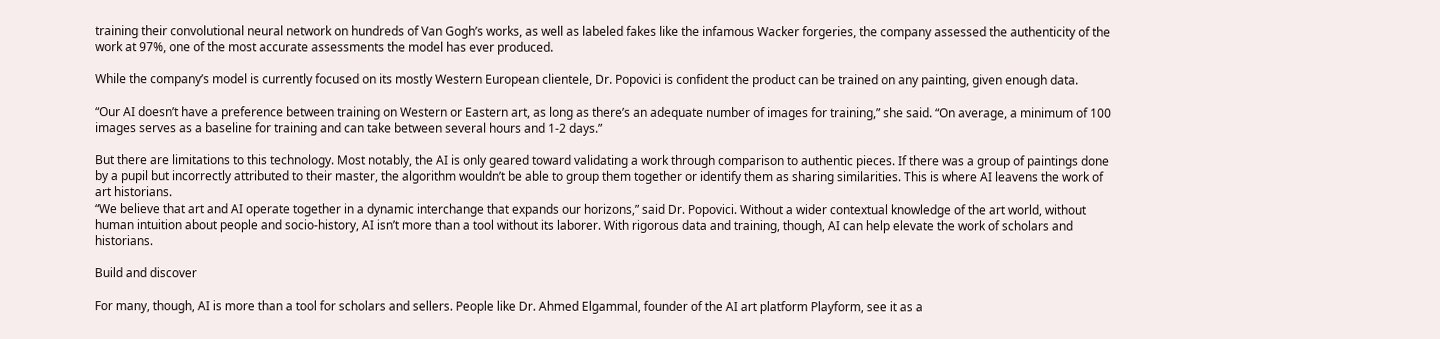training their convolutional neural network on hundreds of Van Gogh’s works, as well as labeled fakes like the infamous Wacker forgeries, the company assessed the authenticity of the work at 97%, one of the most accurate assessments the model has ever produced.

While the company’s model is currently focused on its mostly Western European clientele, Dr. Popovici is confident the product can be trained on any painting, given enough data.

“Our AI doesn’t have a preference between training on Western or Eastern art, as long as there’s an adequate number of images for training,” she said. “On average, a minimum of 100 images serves as a baseline for training and can take between several hours and 1-2 days.”

But there are limitations to this technology. Most notably, the AI is only geared toward validating a work through comparison to authentic pieces. If there was a group of paintings done by a pupil but incorrectly attributed to their master, the algorithm wouldn’t be able to group them together or identify them as sharing similarities. This is where AI leavens the work of art historians.
“We believe that art and AI operate together in a dynamic interchange that expands our horizons,” said Dr. Popovici. Without a wider contextual knowledge of the art world, without human intuition about people and socio-history, AI isn’t more than a tool without its laborer. With rigorous data and training, though, AI can help elevate the work of scholars and historians.

Build and discover

For many, though, AI is more than a tool for scholars and sellers. People like Dr. Ahmed Elgammal, founder of the AI art platform Playform, see it as a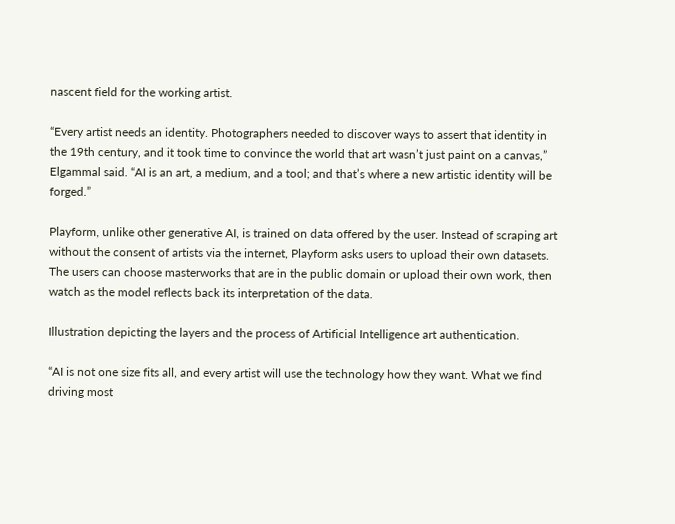nascent field for the working artist.

“Every artist needs an identity. Photographers needed to discover ways to assert that identity in the 19th century, and it took time to convince the world that art wasn’t just paint on a canvas,” Elgammal said. “AI is an art, a medium, and a tool; and that’s where a new artistic identity will be forged.”

Playform, unlike other generative AI, is trained on data offered by the user. Instead of scraping art without the consent of artists via the internet, Playform asks users to upload their own datasets. The users can choose masterworks that are in the public domain or upload their own work, then watch as the model reflects back its interpretation of the data.

Illustration depicting the layers and the process of Artificial Intelligence art authentication.

“AI is not one size fits all, and every artist will use the technology how they want. What we find driving most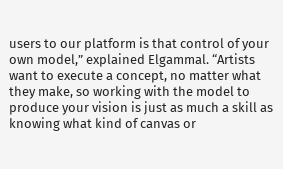users to our platform is that control of your own model,” explained Elgammal. “Artists want to execute a concept, no matter what they make, so working with the model to produce your vision is just as much a skill as knowing what kind of canvas or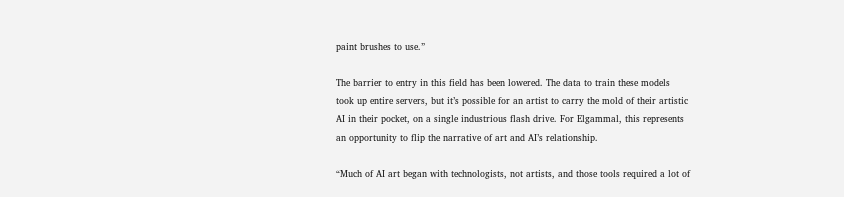paint brushes to use.”

The barrier to entry in this field has been lowered. The data to train these models took up entire servers, but it’s possible for an artist to carry the mold of their artistic AI in their pocket, on a single industrious flash drive. For Elgammal, this represents an opportunity to flip the narrative of art and AI’s relationship.

“Much of AI art began with technologists, not artists, and those tools required a lot of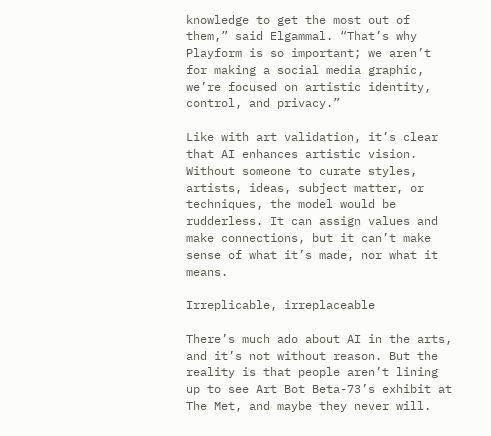knowledge to get the most out of them,” said Elgammal. “That’s why Playform is so important; we aren’t for making a social media graphic, we’re focused on artistic identity, control, and privacy.”

Like with art validation, it’s clear that AI enhances artistic vision. Without someone to curate styles, artists, ideas, subject matter, or techniques, the model would be rudderless. It can assign values and make connections, but it can’t make sense of what it’s made, nor what it means.

Irreplicable, irreplaceable

There’s much ado about AI in the arts, and it’s not without reason. But the reality is that people aren’t lining up to see Art Bot Beta-73’s exhibit at The Met, and maybe they never will.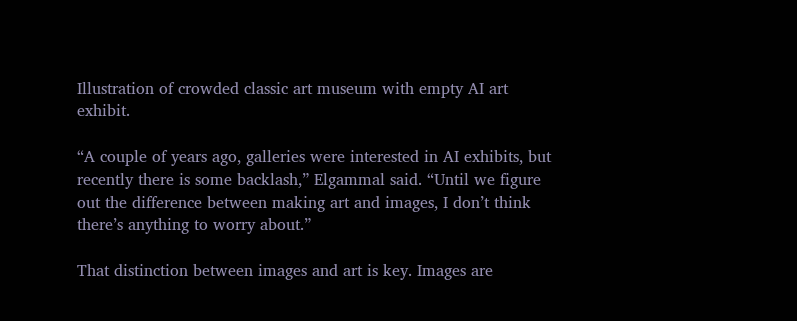Illustration of crowded classic art museum with empty AI art exhibit.

“A couple of years ago, galleries were interested in AI exhibits, but recently there is some backlash,” Elgammal said. “Until we figure out the difference between making art and images, I don’t think there’s anything to worry about.”

That distinction between images and art is key. Images are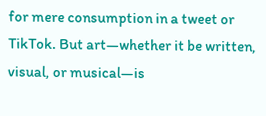for mere consumption in a tweet or TikTok. But art—whether it be written, visual, or musical—is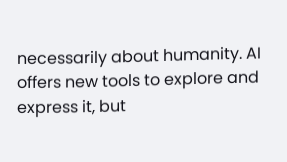necessarily about humanity. AI offers new tools to explore and express it, but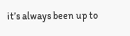it’s always been up to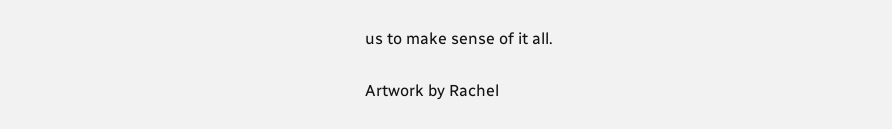us to make sense of it all.

Artwork by Rachel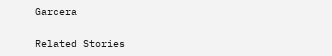Garcera

Related Stories